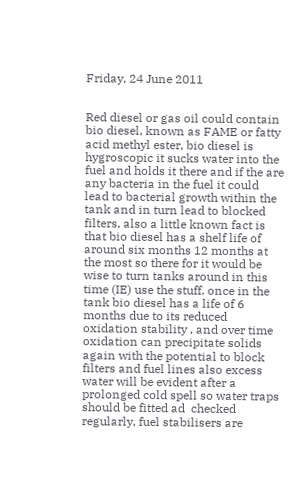Friday, 24 June 2011


Red diesel or gas oil could contain bio diesel, known as FAME or fatty acid methyl ester, bio diesel is hygroscopic it sucks water into the fuel and holds it there and if the are any bacteria in the fuel it could lead to bacterial growth within the tank and in turn lead to blocked filters, also a little known fact is that bio diesel has a shelf life of around six months 12 months at the most so there for it would be wise to turn tanks around in this time (IE) use the stuff. once in the tank bio diesel has a life of 6 months due to its reduced oxidation stability , and over time oxidation can precipitate solids again with the potential to block filters and fuel lines also excess water will be evident after a prolonged cold spell so water traps should be fitted ad  checked regularly, fuel stabilisers are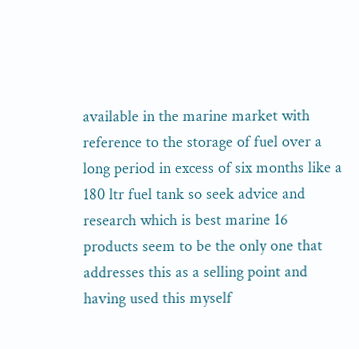available in the marine market with reference to the storage of fuel over a long period in excess of six months like a 180 ltr fuel tank so seek advice and research which is best marine 16 products seem to be the only one that addresses this as a selling point and having used this myself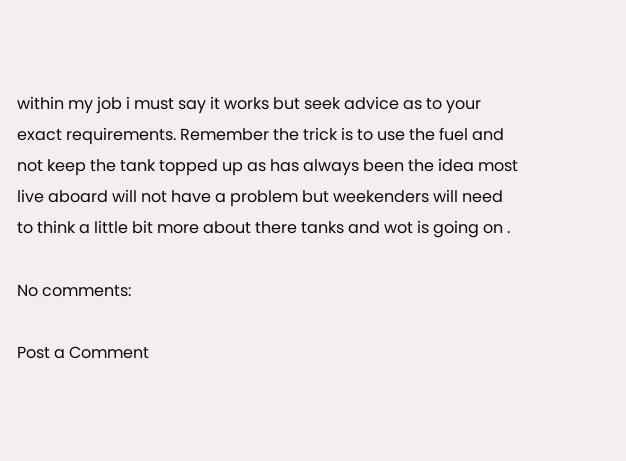within my job i must say it works but seek advice as to your exact requirements. Remember the trick is to use the fuel and not keep the tank topped up as has always been the idea most live aboard will not have a problem but weekenders will need to think a little bit more about there tanks and wot is going on .

No comments:

Post a Comment